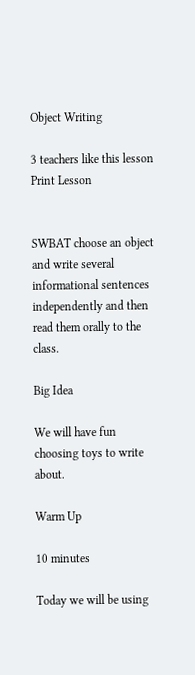Object Writing

3 teachers like this lesson
Print Lesson


SWBAT choose an object and write several informational sentences independently and then read them orally to the class.

Big Idea

We will have fun choosing toys to write about.

Warm Up

10 minutes

Today we will be using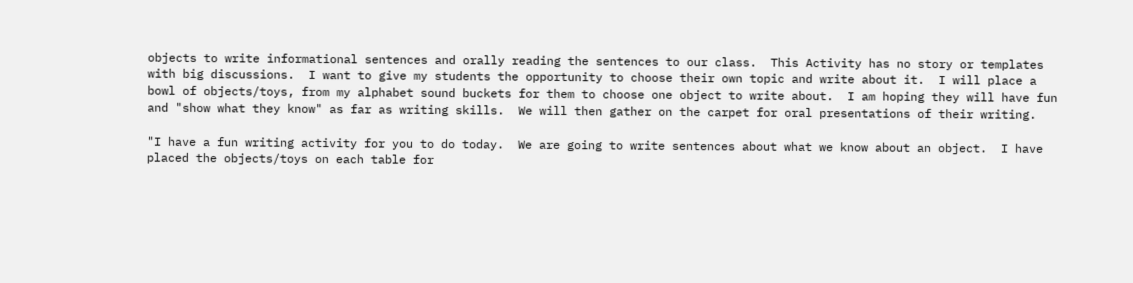objects to write informational sentences and orally reading the sentences to our class.  This Activity has no story or templates with big discussions.  I want to give my students the opportunity to choose their own topic and write about it.  I will place a bowl of objects/toys, from my alphabet sound buckets for them to choose one object to write about.  I am hoping they will have fun and "show what they know" as far as writing skills.  We will then gather on the carpet for oral presentations of their writing.

"I have a fun writing activity for you to do today.  We are going to write sentences about what we know about an object.  I have placed the objects/toys on each table for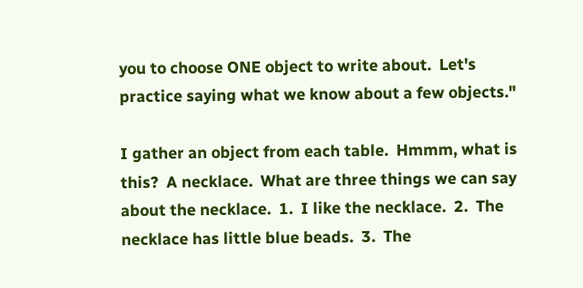you to choose ONE object to write about.  Let's practice saying what we know about a few objects."

I gather an object from each table.  Hmmm, what is this?  A necklace.  What are three things we can say about the necklace.  1.  I like the necklace.  2.  The necklace has little blue beads.  3.  The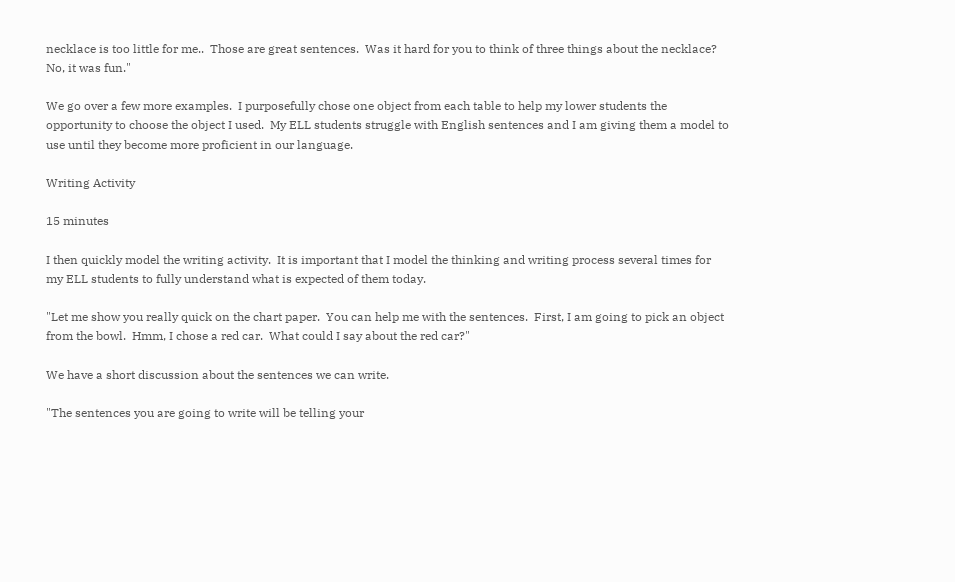necklace is too little for me..  Those are great sentences.  Was it hard for you to think of three things about the necklace?  No, it was fun."

We go over a few more examples.  I purposefully chose one object from each table to help my lower students the opportunity to choose the object I used.  My ELL students struggle with English sentences and I am giving them a model to use until they become more proficient in our language.

Writing Activity

15 minutes

I then quickly model the writing activity.  It is important that I model the thinking and writing process several times for my ELL students to fully understand what is expected of them today.

"Let me show you really quick on the chart paper.  You can help me with the sentences.  First, I am going to pick an object from the bowl.  Hmm, I chose a red car.  What could I say about the red car?"

We have a short discussion about the sentences we can write.

"The sentences you are going to write will be telling your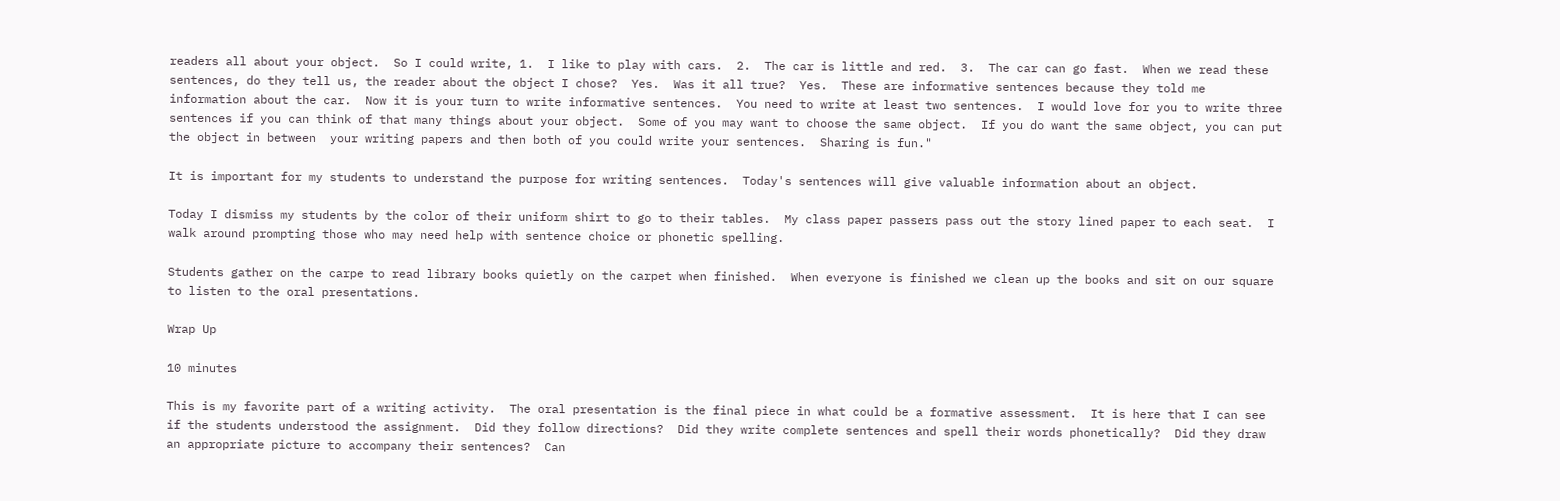readers all about your object.  So I could write, 1.  I like to play with cars.  2.  The car is little and red.  3.  The car can go fast.  When we read these sentences, do they tell us, the reader about the object I chose?  Yes.  Was it all true?  Yes.  These are informative sentences because they told me information about the car.  Now it is your turn to write informative sentences.  You need to write at least two sentences.  I would love for you to write three sentences if you can think of that many things about your object.  Some of you may want to choose the same object.  If you do want the same object, you can put the object in between  your writing papers and then both of you could write your sentences.  Sharing is fun."

It is important for my students to understand the purpose for writing sentences.  Today's sentences will give valuable information about an object.

Today I dismiss my students by the color of their uniform shirt to go to their tables.  My class paper passers pass out the story lined paper to each seat.  I walk around prompting those who may need help with sentence choice or phonetic spelling.

Students gather on the carpe to read library books quietly on the carpet when finished.  When everyone is finished we clean up the books and sit on our square to listen to the oral presentations.

Wrap Up

10 minutes

This is my favorite part of a writing activity.  The oral presentation is the final piece in what could be a formative assessment.  It is here that I can see if the students understood the assignment.  Did they follow directions?  Did they write complete sentences and spell their words phonetically?  Did they draw an appropriate picture to accompany their sentences?  Can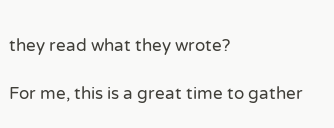they read what they wrote?

For me, this is a great time to gather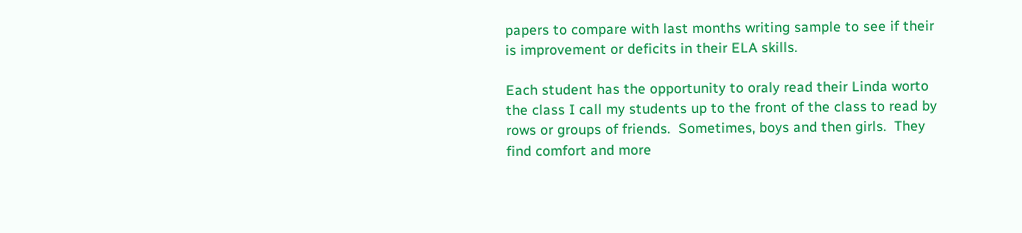papers to compare with last months writing sample to see if their is improvement or deficits in their ELA skills.

Each student has the opportunity to oraly read their Linda worto the class I call my students up to the front of the class to read by rows or groups of friends.  Sometimes, boys and then girls.  They find comfort and more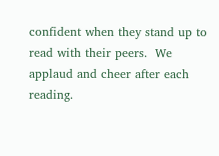confident when they stand up to read with their peers.  We applaud and cheer after each reading.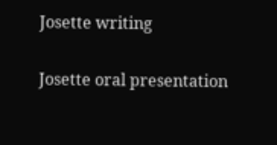Josette writing

Josette oral presentation